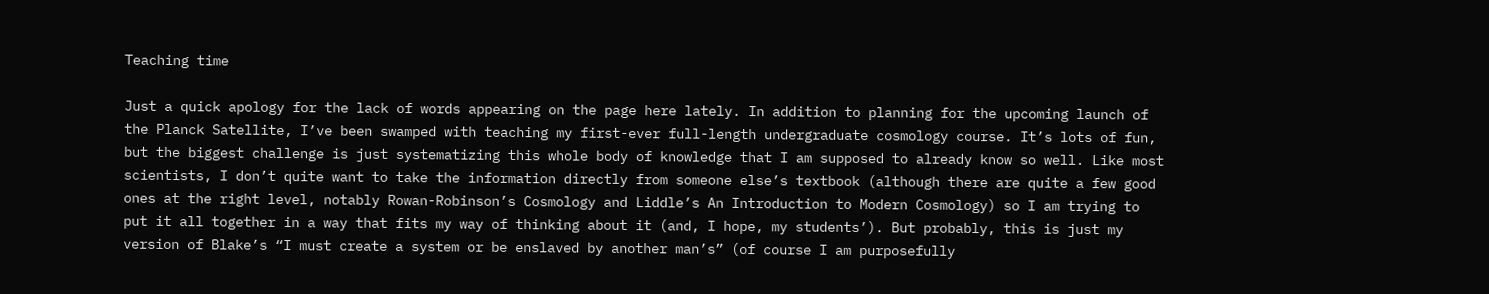Teaching time

Just a quick apology for the lack of words appearing on the page here lately. In addition to planning for the upcoming launch of the Planck Satellite, I’ve been swamped with teaching my first-ever full-length undergraduate cosmology course. It’s lots of fun, but the biggest challenge is just systematizing this whole body of knowledge that I am supposed to already know so well. Like most scientists, I don’t quite want to take the information directly from someone else’s textbook (although there are quite a few good ones at the right level, notably Rowan-Robinson’s Cosmology and Liddle’s An Introduction to Modern Cosmology) so I am trying to put it all together in a way that fits my way of thinking about it (and, I hope, my students’). But probably, this is just my version of Blake’s “I must create a system or be enslaved by another man’s” (of course I am purposefully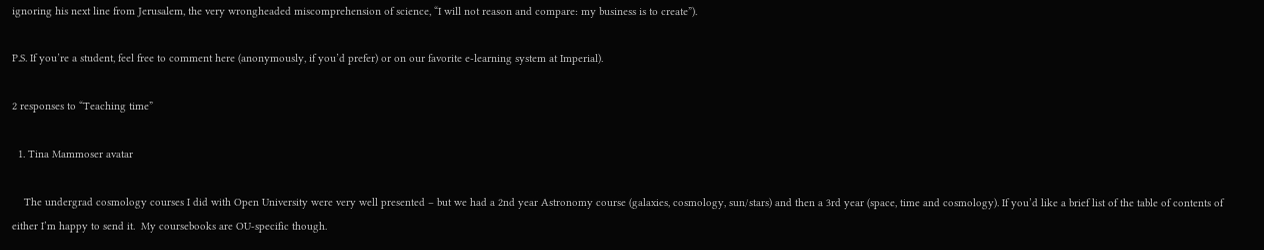ignoring his next line from Jerusalem, the very wrongheaded miscomprehension of science, “I will not reason and compare: my business is to create”).

P.S. If you’re a student, feel free to comment here (anonymously, if you’d prefer) or on our favorite e-learning system at Imperial).

2 responses to “Teaching time”

  1. Tina Mammoser avatar

    The undergrad cosmology courses I did with Open University were very well presented – but we had a 2nd year Astronomy course (galaxies, cosmology, sun/stars) and then a 3rd year (space, time and cosmology). If you’d like a brief list of the table of contents of either I’m happy to send it.  My coursebooks are OU-specific though.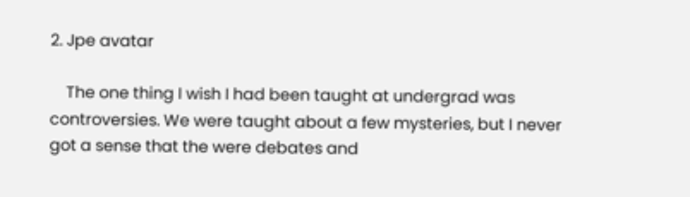2. Jpe avatar

    The one thing I wish I had been taught at undergrad was controversies. We were taught about a few mysteries, but I never got a sense that the were debates and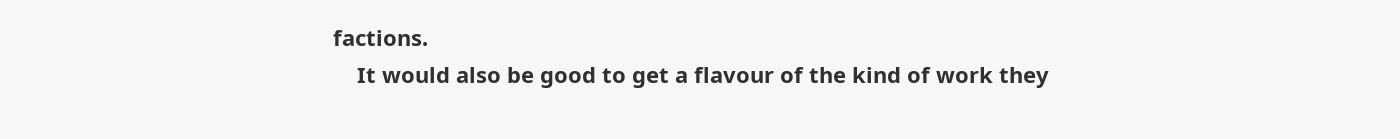factions.
    It would also be good to get a flavour of the kind of work they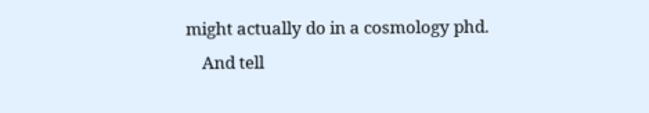might actually do in a cosmology phd.
    And tell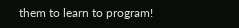them to learn to program!